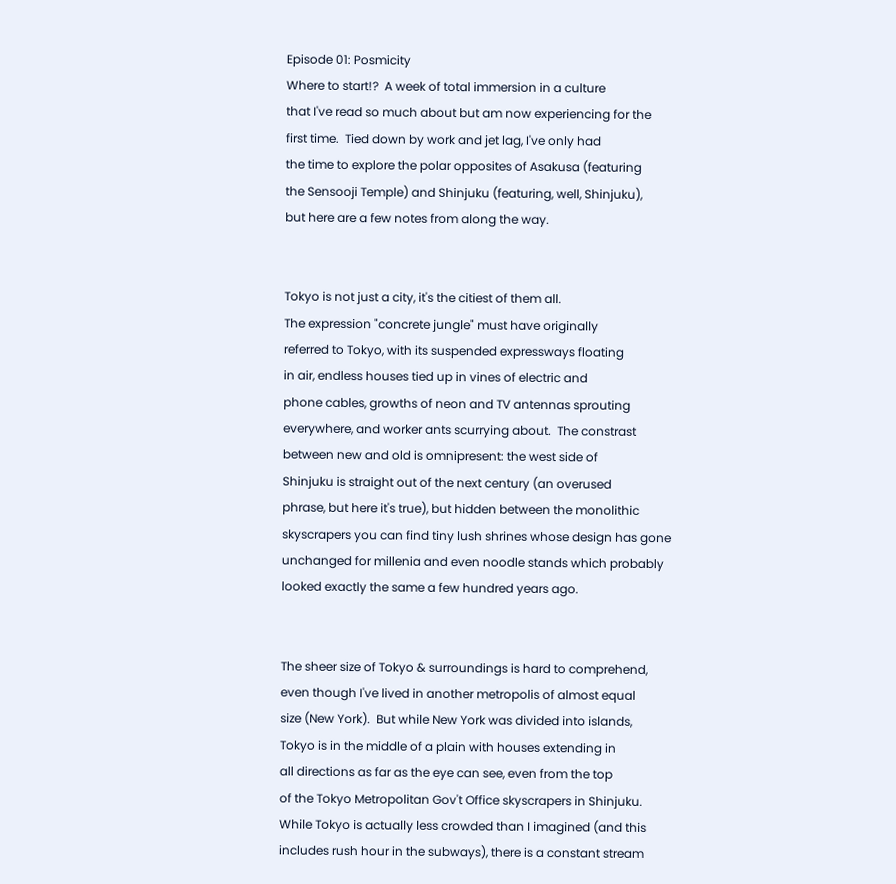Episode 01: Posmicity
Where to start!?  A week of total immersion in a culture
that I've read so much about but am now experiencing for the
first time.  Tied down by work and jet lag, I've only had
the time to explore the polar opposites of Asakusa (featuring
the Sensooji Temple) and Shinjuku (featuring, well, Shinjuku),
but here are a few notes from along the way.


Tokyo is not just a city, it's the citiest of them all.
The expression "concrete jungle" must have originally
referred to Tokyo, with its suspended expressways floating
in air, endless houses tied up in vines of electric and
phone cables, growths of neon and TV antennas sprouting
everywhere, and worker ants scurrying about.  The constrast
between new and old is omnipresent: the west side of
Shinjuku is straight out of the next century (an overused
phrase, but here it's true), but hidden between the monolithic
skyscrapers you can find tiny lush shrines whose design has gone
unchanged for millenia and even noodle stands which probably
looked exactly the same a few hundred years ago.


The sheer size of Tokyo & surroundings is hard to comprehend,
even though I've lived in another metropolis of almost equal
size (New York).  But while New York was divided into islands,
Tokyo is in the middle of a plain with houses extending in
all directions as far as the eye can see, even from the top
of the Tokyo Metropolitan Gov't Office skyscrapers in Shinjuku.
While Tokyo is actually less crowded than I imagined (and this
includes rush hour in the subways), there is a constant stream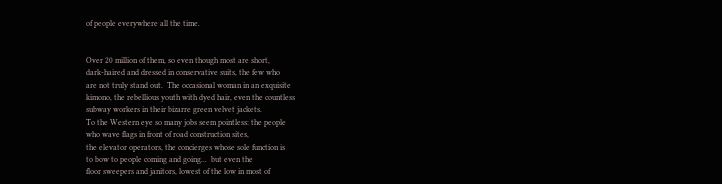of people everywhere all the time.


Over 20 million of them, so even though most are short,
dark-haired and dressed in conservative suits, the few who
are not truly stand out.  The occasional woman in an exquisite
kimono, the rebellious youth with dyed hair, even the countless
subway workers in their bizarre green velvet jackets.
To the Western eye so many jobs seem pointless: the people
who wave flags in front of road construction sites,
the elevator operators, the concierges whose sole function is
to bow to people coming and going...  but even the
floor sweepers and janitors, lowest of the low in most of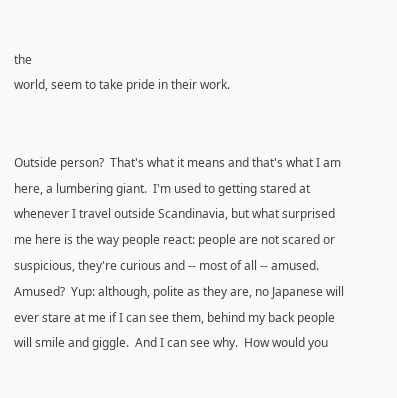the
world, seem to take pride in their work.


Outside person?  That's what it means and that's what I am
here, a lumbering giant.  I'm used to getting stared at
whenever I travel outside Scandinavia, but what surprised
me here is the way people react: people are not scared or
suspicious, they're curious and -- most of all -- amused.
Amused?  Yup: although, polite as they are, no Japanese will
ever stare at me if I can see them, behind my back people
will smile and giggle.  And I can see why.  How would you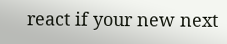react if your new next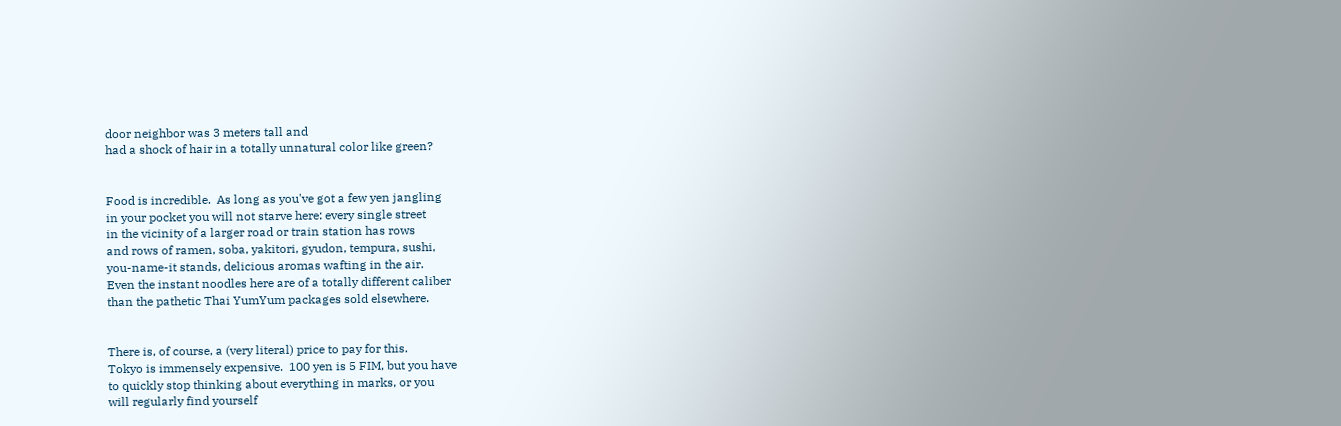door neighbor was 3 meters tall and
had a shock of hair in a totally unnatural color like green?


Food is incredible.  As long as you've got a few yen jangling
in your pocket you will not starve here: every single street
in the vicinity of a larger road or train station has rows
and rows of ramen, soba, yakitori, gyudon, tempura, sushi,
you-name-it stands, delicious aromas wafting in the air.
Even the instant noodles here are of a totally different caliber
than the pathetic Thai YumYum packages sold elsewhere.


There is, of course, a (very literal) price to pay for this.
Tokyo is immensely expensive.  100 yen is 5 FIM, but you have
to quickly stop thinking about everything in marks, or you
will regularly find yourself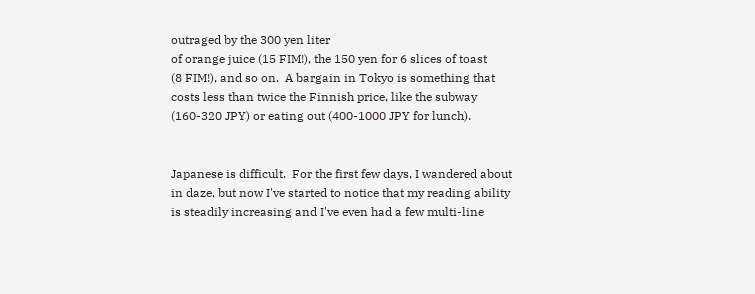outraged by the 300 yen liter
of orange juice (15 FIM!), the 150 yen for 6 slices of toast
(8 FIM!), and so on.  A bargain in Tokyo is something that
costs less than twice the Finnish price, like the subway
(160-320 JPY) or eating out (400-1000 JPY for lunch).


Japanese is difficult.  For the first few days, I wandered about
in daze, but now I've started to notice that my reading ability
is steadily increasing and I've even had a few multi-line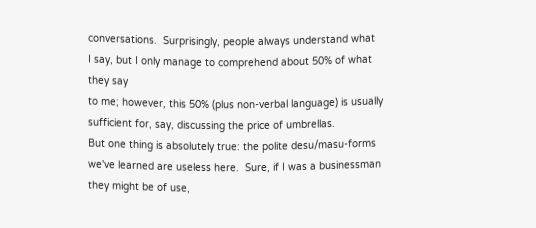conversations.  Surprisingly, people always understand what
I say, but I only manage to comprehend about 50% of what they say
to me; however, this 50% (plus non-verbal language) is usually
sufficient for, say, discussing the price of umbrellas.
But one thing is absolutely true: the polite desu/masu-forms
we've learned are useless here.  Sure, if I was a businessman
they might be of use,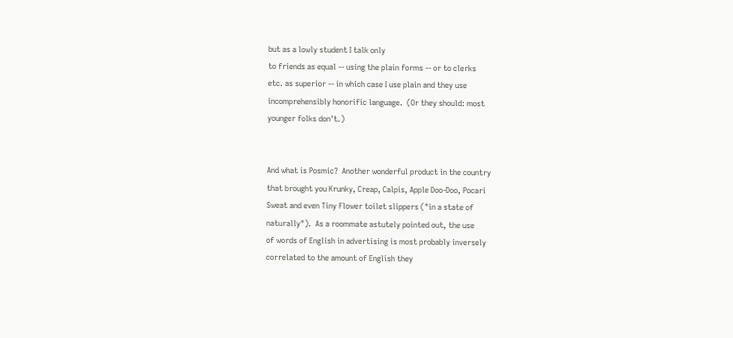but as a lowly student I talk only
to friends as equal -- using the plain forms -- or to clerks
etc. as superior -- in which case I use plain and they use
incomprehensibly honorific language.  (Or they should: most
younger folks don't.)


And what is Posmic?  Another wonderful product in the country
that brought you Krunky, Creap, Calpis, Apple Doo-Doo, Pocari
Sweat and even Tiny Flower toilet slippers ("in a state of
naturally").  As a roommate astutely pointed out, the use
of words of English in advertising is most probably inversely
correlated to the amount of English they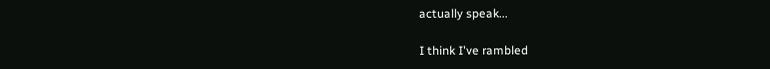actually speak...

I think I've rambled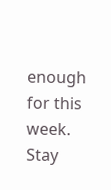enough for this week.   Stay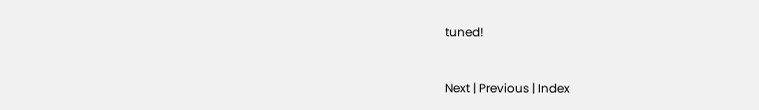tuned!


Next | Previous | Index